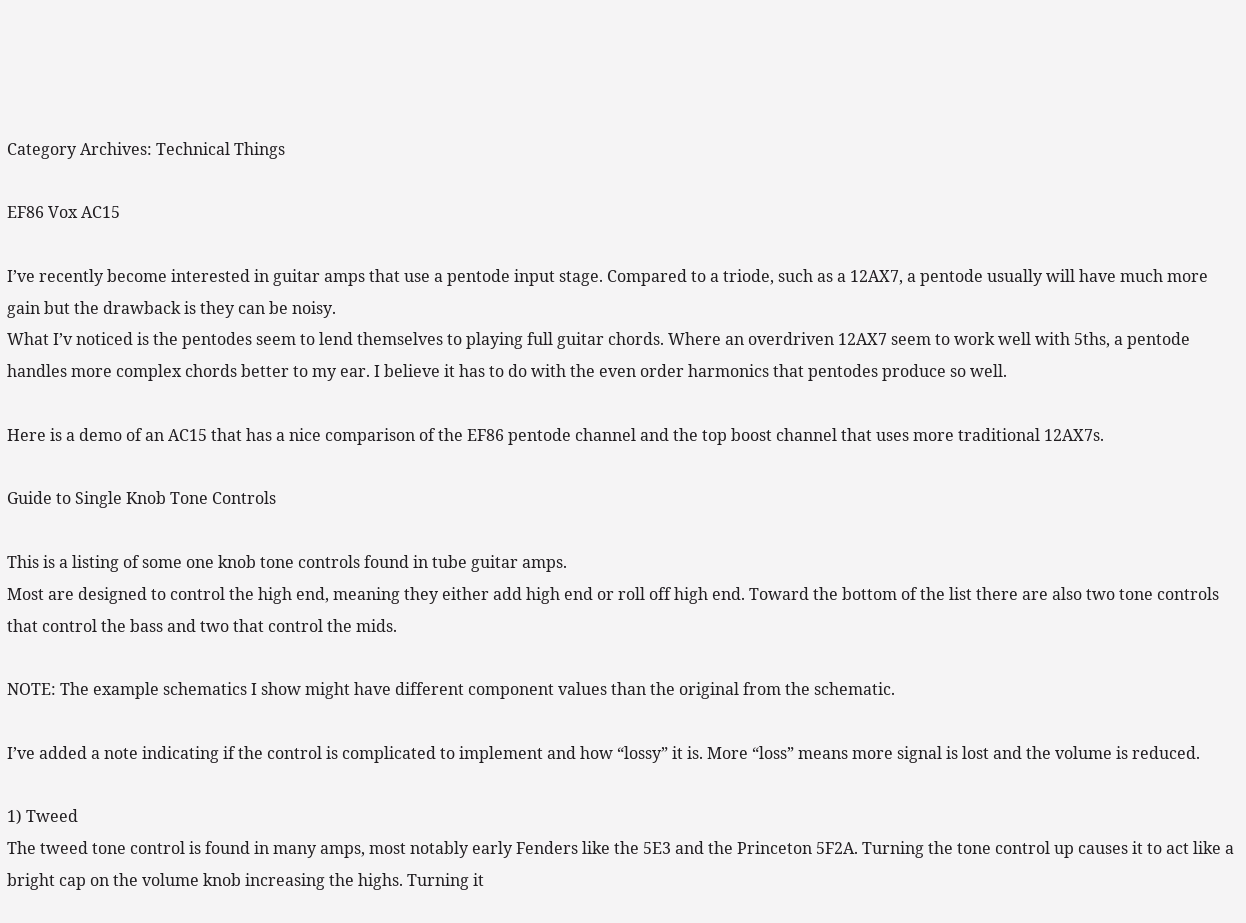Category Archives: Technical Things

EF86 Vox AC15

I’ve recently become interested in guitar amps that use a pentode input stage. Compared to a triode, such as a 12AX7, a pentode usually will have much more gain but the drawback is they can be noisy.
What I’v noticed is the pentodes seem to lend themselves to playing full guitar chords. Where an overdriven 12AX7 seem to work well with 5ths, a pentode handles more complex chords better to my ear. I believe it has to do with the even order harmonics that pentodes produce so well.

Here is a demo of an AC15 that has a nice comparison of the EF86 pentode channel and the top boost channel that uses more traditional 12AX7s.

Guide to Single Knob Tone Controls

This is a listing of some one knob tone controls found in tube guitar amps.
Most are designed to control the high end, meaning they either add high end or roll off high end. Toward the bottom of the list there are also two tone controls that control the bass and two that control the mids.

NOTE: The example schematics I show might have different component values than the original from the schematic.

I’ve added a note indicating if the control is complicated to implement and how “lossy” it is. More “loss” means more signal is lost and the volume is reduced.

1) Tweed
The tweed tone control is found in many amps, most notably early Fenders like the 5E3 and the Princeton 5F2A. Turning the tone control up causes it to act like a bright cap on the volume knob increasing the highs. Turning it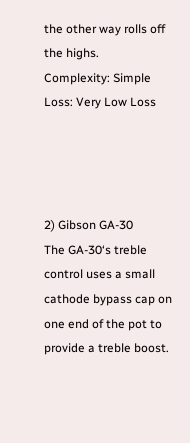the other way rolls off the highs.
Complexity: Simple
Loss: Very Low Loss




2) Gibson GA-30
The GA-30‘s treble control uses a small cathode bypass cap on one end of the pot to provide a treble boost.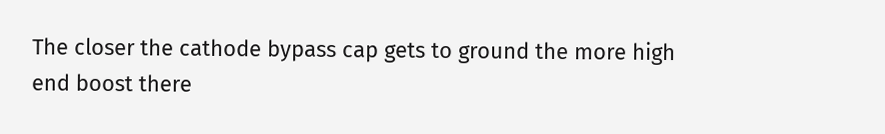The closer the cathode bypass cap gets to ground the more high end boost there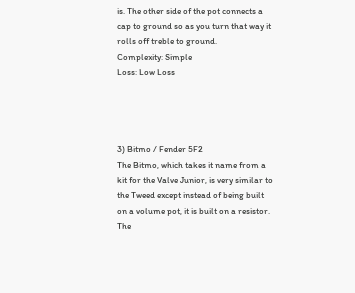is. The other side of the pot connects a cap to ground so as you turn that way it rolls off treble to ground.
Complexity: Simple
Loss: Low Loss




3) Bitmo / Fender 5F2
The Bitmo, which takes it name from a kit for the Valve Junior, is very similar to the Tweed except instead of being built on a volume pot, it is built on a resistor. The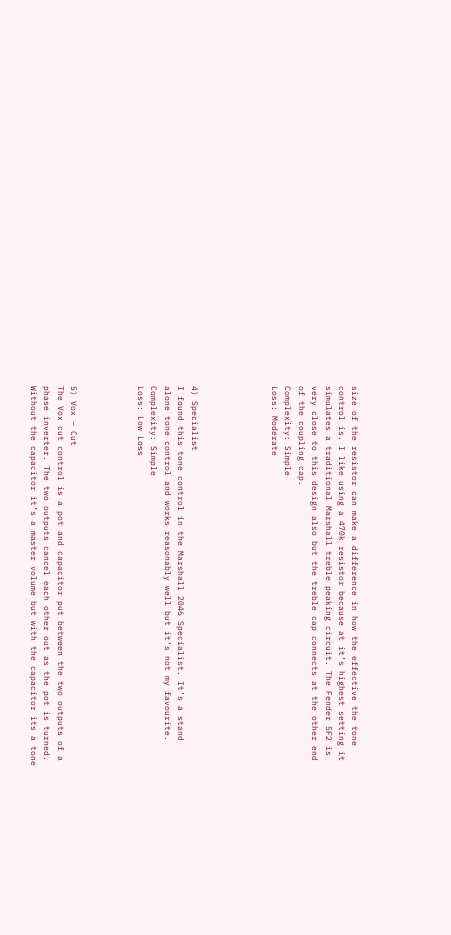size of the resistor can make a difference in how the effective the tone control is. I like using a 470k resistor because at it’s highest setting it simulates a traditional Marshall treble peaking circuit. The Fender 5F2 is very close to this design also but the treble cap connects at the other end of the coupling cap.
Complexity: Simple
Loss: Moderate





4) Specialist
I found this tone control in the Marshall 2046 Specialist. It’s a stand alone tone control and works reasonably well but it’s not my favourite.
Complexity: Simple
Loss: Low Loss




5) Vox – Cut
The Vox cut control is a pot and capacitor put between the two outputs of a phase inverter. The two outputs cancel each other out as the pot is turned. Without the capacitor it’s a master volume but with the capacitor its a tone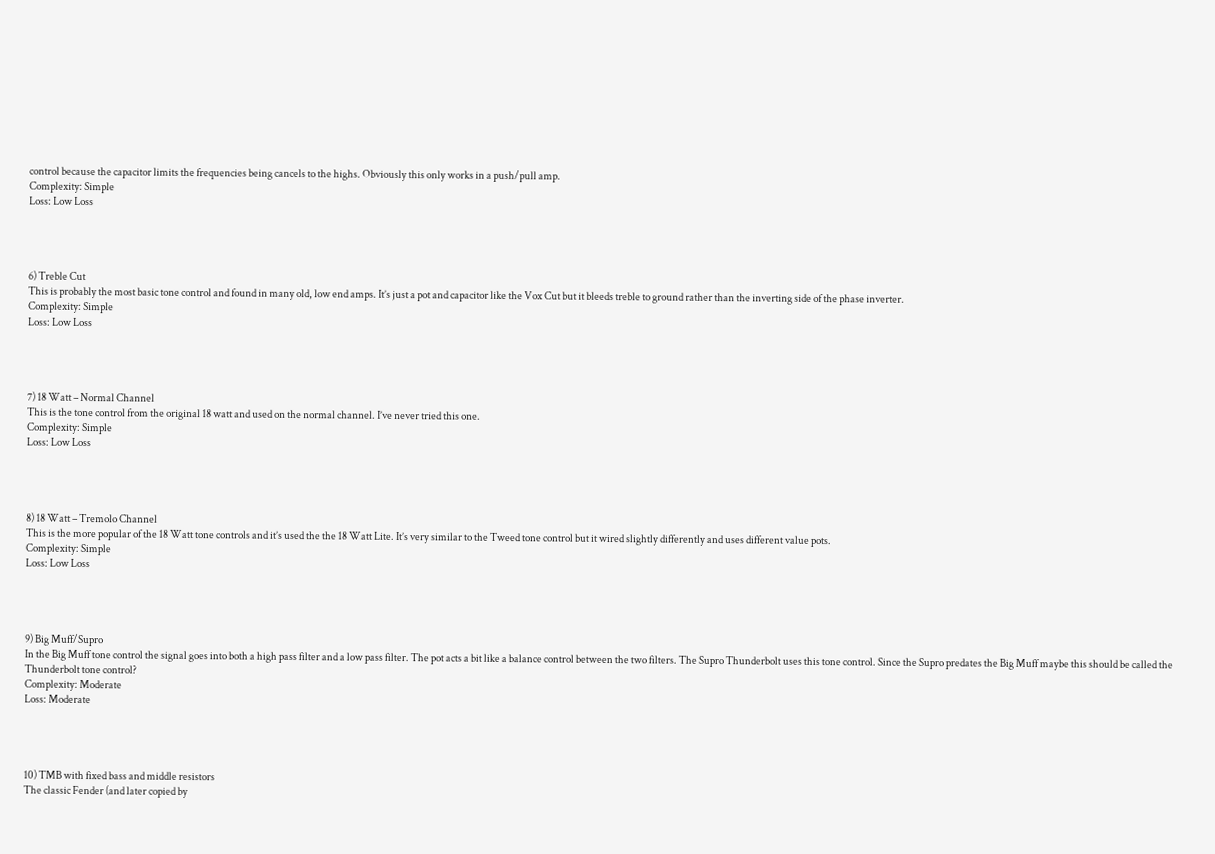control because the capacitor limits the frequencies being cancels to the highs. Obviously this only works in a push/pull amp.
Complexity: Simple
Loss: Low Loss




6) Treble Cut
This is probably the most basic tone control and found in many old, low end amps. It’s just a pot and capacitor like the Vox Cut but it bleeds treble to ground rather than the inverting side of the phase inverter.
Complexity: Simple
Loss: Low Loss




7) 18 Watt – Normal Channel
This is the tone control from the original 18 watt and used on the normal channel. I’ve never tried this one.
Complexity: Simple
Loss: Low Loss




8) 18 Watt – Tremolo Channel
This is the more popular of the 18 Watt tone controls and it’s used the the 18 Watt Lite. It’s very similar to the Tweed tone control but it wired slightly differently and uses different value pots.
Complexity: Simple
Loss: Low Loss




9) Big Muff/Supro
In the Big Muff tone control the signal goes into both a high pass filter and a low pass filter. The pot acts a bit like a balance control between the two filters. The Supro Thunderbolt uses this tone control. Since the Supro predates the Big Muff maybe this should be called the Thunderbolt tone control?
Complexity: Moderate
Loss: Moderate




10) TMB with fixed bass and middle resistors
The classic Fender (and later copied by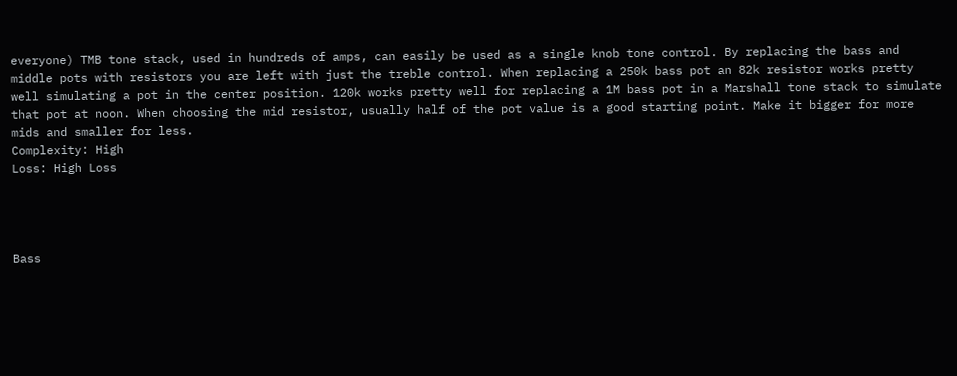everyone) TMB tone stack, used in hundreds of amps, can easily be used as a single knob tone control. By replacing the bass and middle pots with resistors you are left with just the treble control. When replacing a 250k bass pot an 82k resistor works pretty well simulating a pot in the center position. 120k works pretty well for replacing a 1M bass pot in a Marshall tone stack to simulate that pot at noon. When choosing the mid resistor, usually half of the pot value is a good starting point. Make it bigger for more mids and smaller for less.
Complexity: High
Loss: High Loss




Bass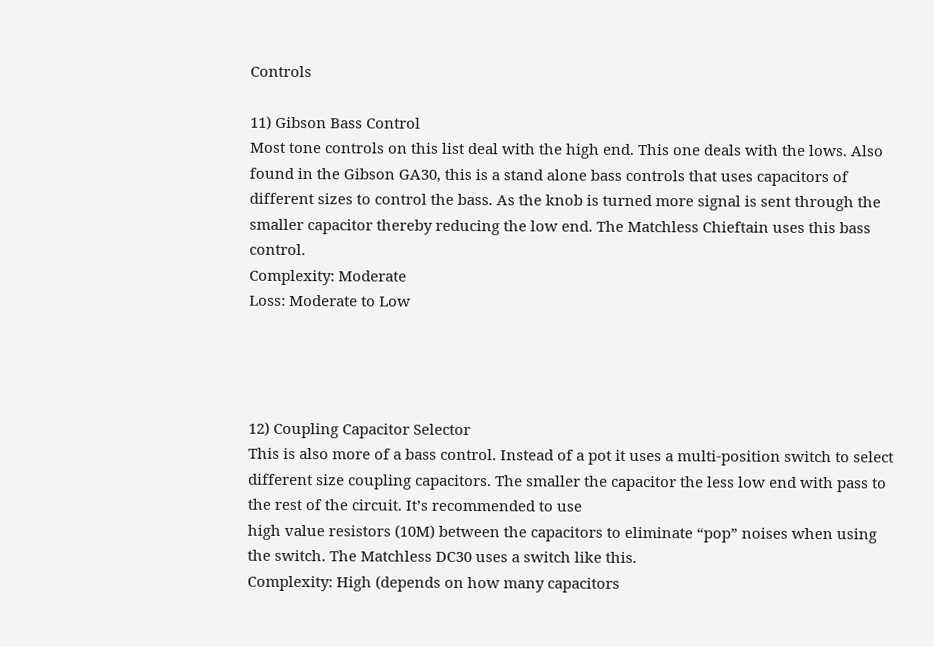Controls

11) Gibson Bass Control
Most tone controls on this list deal with the high end. This one deals with the lows. Also found in the Gibson GA30, this is a stand alone bass controls that uses capacitors of different sizes to control the bass. As the knob is turned more signal is sent through the smaller capacitor thereby reducing the low end. The Matchless Chieftain uses this bass control.
Complexity: Moderate
Loss: Moderate to Low




12) Coupling Capacitor Selector
This is also more of a bass control. Instead of a pot it uses a multi-position switch to select different size coupling capacitors. The smaller the capacitor the less low end with pass to the rest of the circuit. It’s recommended to use
high value resistors (10M) between the capacitors to eliminate “pop” noises when using the switch. The Matchless DC30 uses a switch like this.
Complexity: High (depends on how many capacitors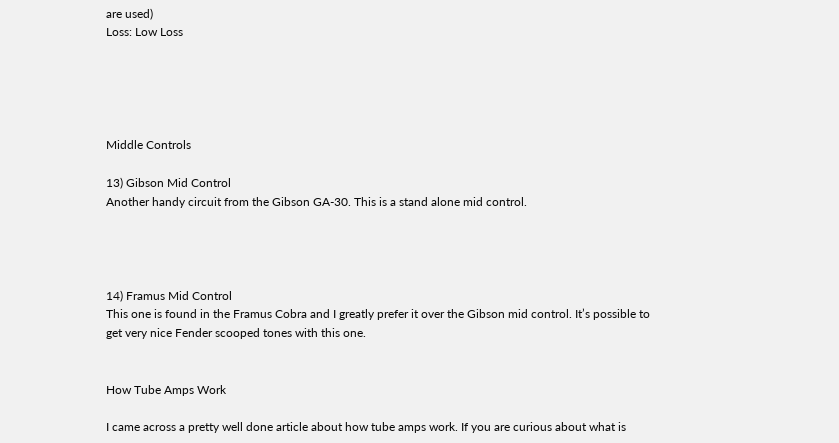are used)
Loss: Low Loss





Middle Controls

13) Gibson Mid Control
Another handy circuit from the Gibson GA-30. This is a stand alone mid control.




14) Framus Mid Control
This one is found in the Framus Cobra and I greatly prefer it over the Gibson mid control. It’s possible to get very nice Fender scooped tones with this one.


How Tube Amps Work

I came across a pretty well done article about how tube amps work. If you are curious about what is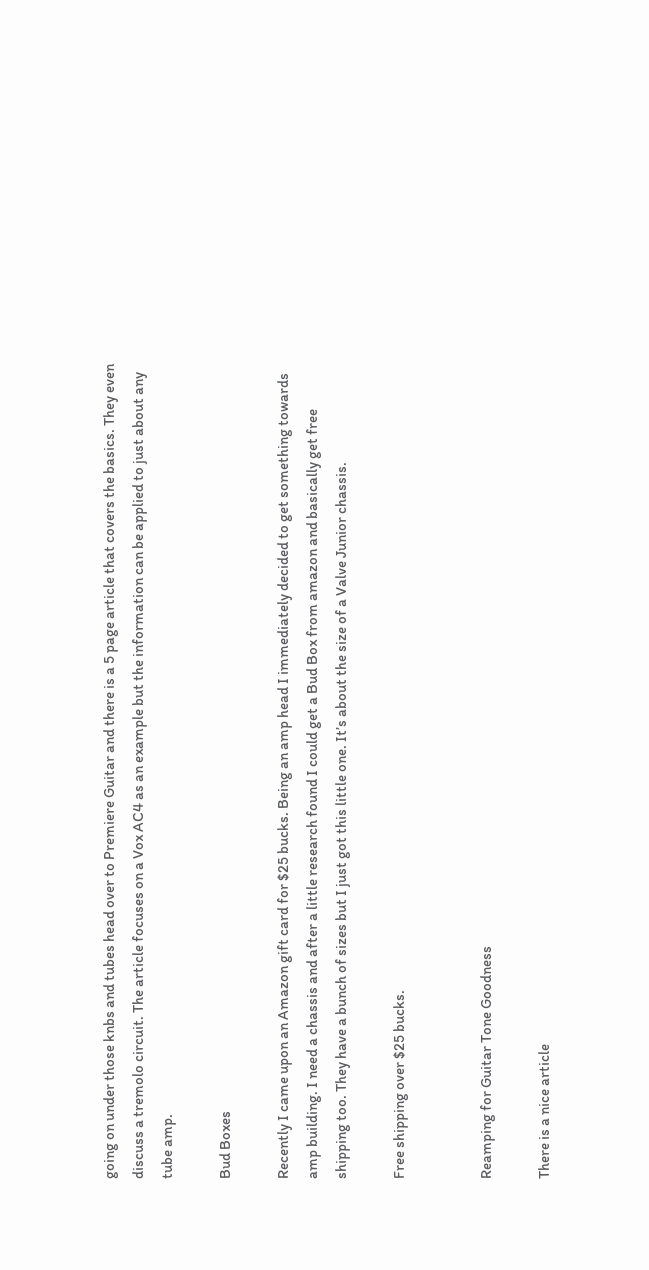going on under those knbs and tubes head over to Premiere Guitar and there is a 5 page article that covers the basics. They even discuss a tremolo circuit. The article focuses on a Vox AC4 as an example but the information can be applied to just about any tube amp.

Bud Boxes

Recently I came upon an Amazon gift card for $25 bucks. Being an amp head I immediately decided to get something towards amp building. I need a chassis and after a little research found I could get a Bud Box from amazon and basically get free shipping too. They have a bunch of sizes but I just got this little one. It’s about the size of a Valve Junior chassis.

Free shipping over $25 bucks.


Reamping for Guitar Tone Goodness

There is a nice article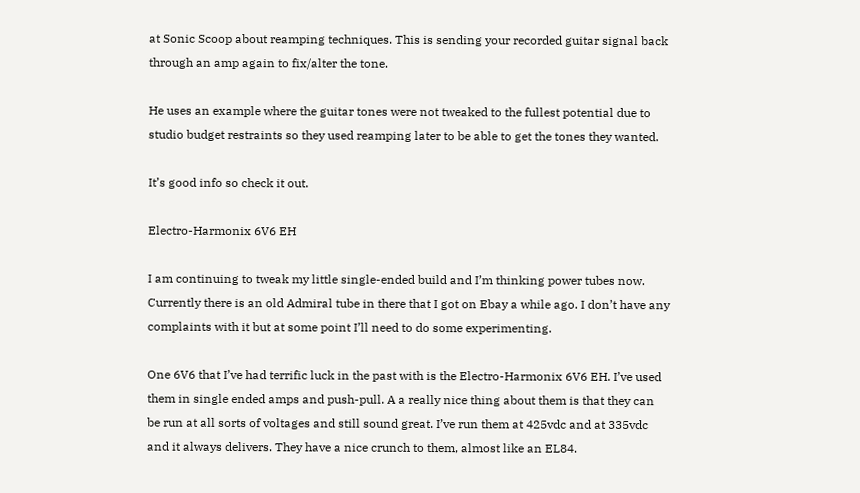at Sonic Scoop about reamping techniques. This is sending your recorded guitar signal back through an amp again to fix/alter the tone.

He uses an example where the guitar tones were not tweaked to the fullest potential due to studio budget restraints so they used reamping later to be able to get the tones they wanted.

It’s good info so check it out.

Electro-Harmonix 6V6 EH

I am continuing to tweak my little single-ended build and I’m thinking power tubes now. Currently there is an old Admiral tube in there that I got on Ebay a while ago. I don’t have any complaints with it but at some point I’ll need to do some experimenting.

One 6V6 that I’ve had terrific luck in the past with is the Electro-Harmonix 6V6 EH. I’ve used them in single ended amps and push-pull. A a really nice thing about them is that they can be run at all sorts of voltages and still sound great. I’ve run them at 425vdc and at 335vdc and it always delivers. They have a nice crunch to them, almost like an EL84.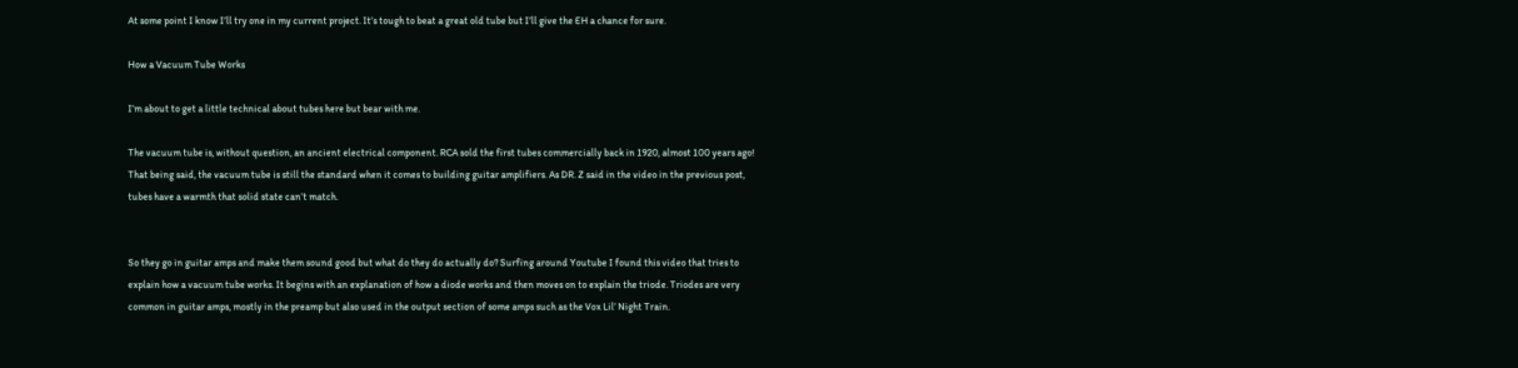At some point I know I’ll try one in my current project. It’s tough to beat a great old tube but I’ll give the EH a chance for sure.

How a Vacuum Tube Works

I’m about to get a little technical about tubes here but bear with me.

The vacuum tube is, without question, an ancient electrical component. RCA sold the first tubes commercially back in 1920, almost 100 years ago! That being said, the vacuum tube is still the standard when it comes to building guitar amplifiers. As DR. Z said in the video in the previous post, tubes have a warmth that solid state can’t match.


So they go in guitar amps and make them sound good but what do they do actually do? Surfing around Youtube I found this video that tries to explain how a vacuum tube works. It begins with an explanation of how a diode works and then moves on to explain the triode. Triodes are very common in guitar amps, mostly in the preamp but also used in the output section of some amps such as the Vox Lil’ Night Train.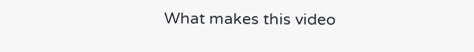What makes this video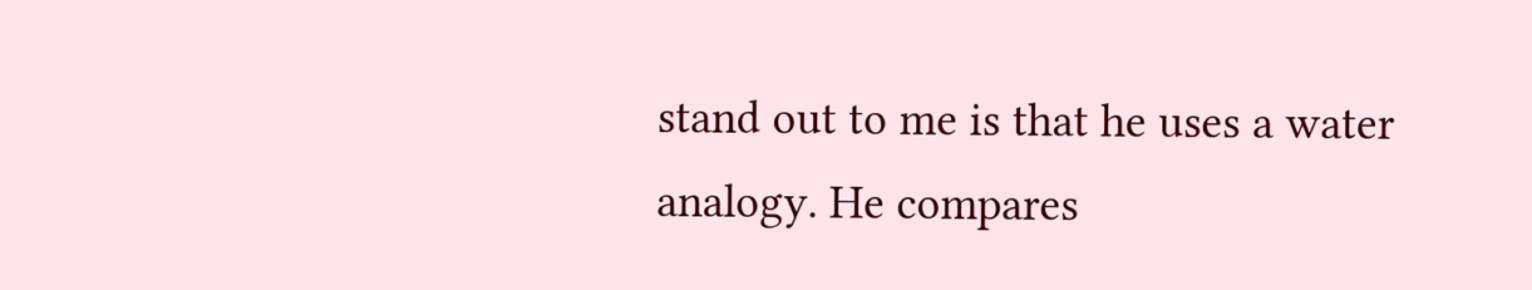stand out to me is that he uses a water analogy. He compares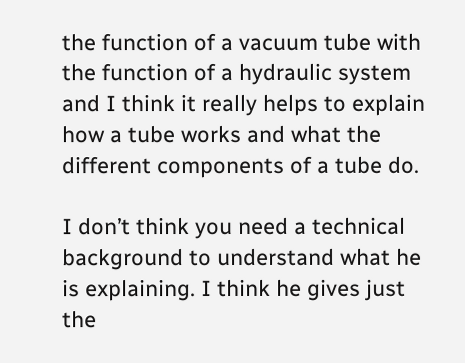the function of a vacuum tube with the function of a hydraulic system and I think it really helps to explain how a tube works and what the different components of a tube do.

I don’t think you need a technical background to understand what he is explaining. I think he gives just the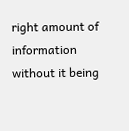right amount of information without it being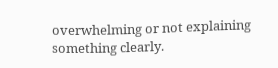overwhelming or not explaining something clearly.